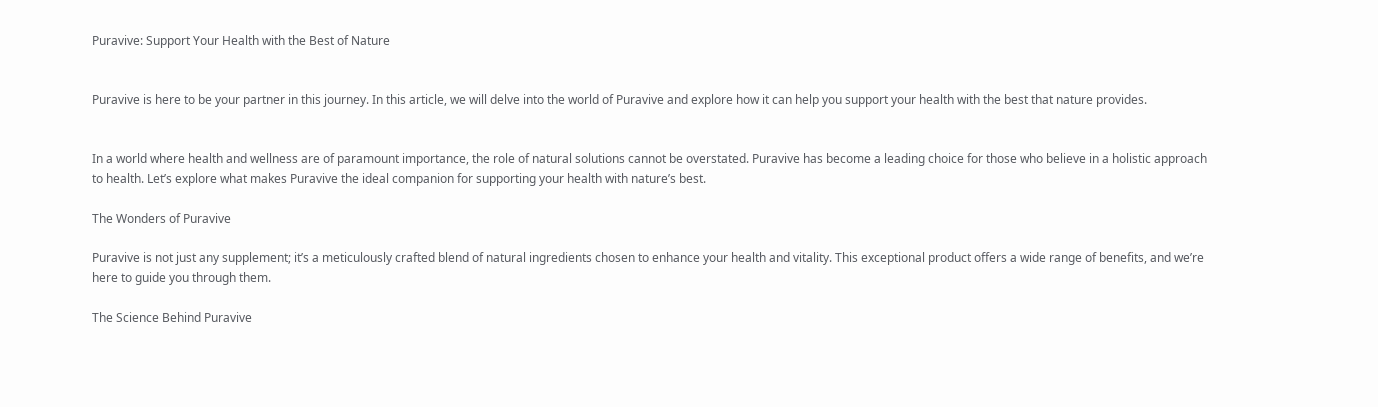Puravive: Support Your Health with the Best of Nature


Puravive is here to be your partner in this journey. In this article, we will delve into the world of Puravive and explore how it can help you support your health with the best that nature provides.


In a world where health and wellness are of paramount importance, the role of natural solutions cannot be overstated. Puravive has become a leading choice for those who believe in a holistic approach to health. Let’s explore what makes Puravive the ideal companion for supporting your health with nature’s best.

The Wonders of Puravive

Puravive is not just any supplement; it’s a meticulously crafted blend of natural ingredients chosen to enhance your health and vitality. This exceptional product offers a wide range of benefits, and we’re here to guide you through them.

The Science Behind Puravive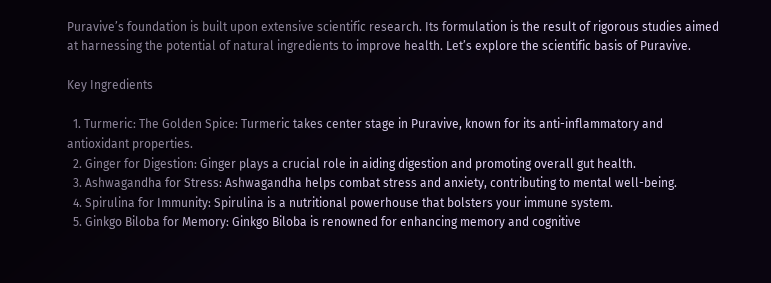Puravive’s foundation is built upon extensive scientific research. Its formulation is the result of rigorous studies aimed at harnessing the potential of natural ingredients to improve health. Let’s explore the scientific basis of Puravive.

Key Ingredients

  1. Turmeric: The Golden Spice: Turmeric takes center stage in Puravive, known for its anti-inflammatory and antioxidant properties.
  2. Ginger for Digestion: Ginger plays a crucial role in aiding digestion and promoting overall gut health.
  3. Ashwagandha for Stress: Ashwagandha helps combat stress and anxiety, contributing to mental well-being.
  4. Spirulina for Immunity: Spirulina is a nutritional powerhouse that bolsters your immune system.
  5. Ginkgo Biloba for Memory: Ginkgo Biloba is renowned for enhancing memory and cognitive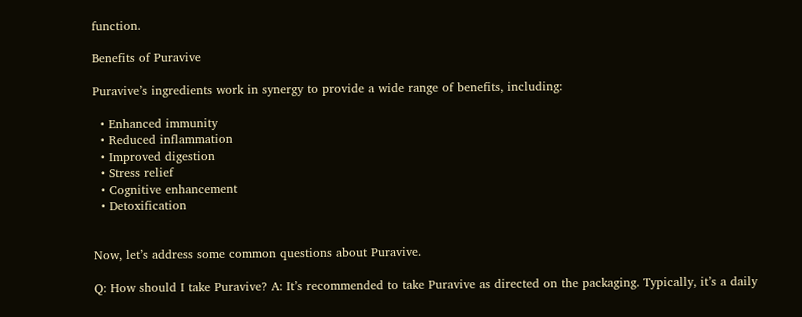function.

Benefits of Puravive

Puravive’s ingredients work in synergy to provide a wide range of benefits, including:

  • Enhanced immunity
  • Reduced inflammation
  • Improved digestion
  • Stress relief
  • Cognitive enhancement
  • Detoxification


Now, let’s address some common questions about Puravive.

Q: How should I take Puravive? A: It’s recommended to take Puravive as directed on the packaging. Typically, it’s a daily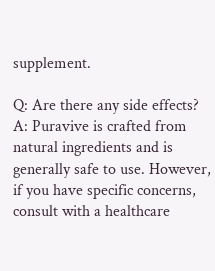supplement.

Q: Are there any side effects? A: Puravive is crafted from natural ingredients and is generally safe to use. However, if you have specific concerns, consult with a healthcare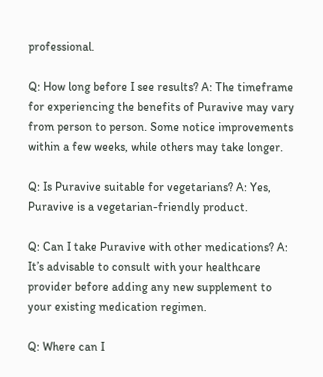professional.

Q: How long before I see results? A: The timeframe for experiencing the benefits of Puravive may vary from person to person. Some notice improvements within a few weeks, while others may take longer.

Q: Is Puravive suitable for vegetarians? A: Yes, Puravive is a vegetarian-friendly product.

Q: Can I take Puravive with other medications? A: It’s advisable to consult with your healthcare provider before adding any new supplement to your existing medication regimen.

Q: Where can I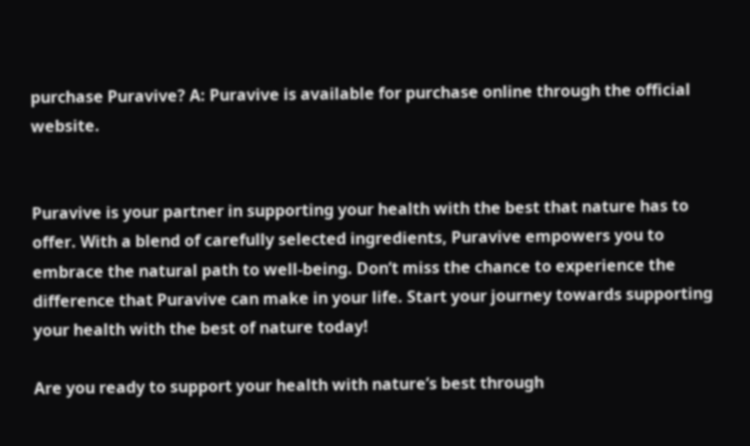purchase Puravive? A: Puravive is available for purchase online through the official website.


Puravive is your partner in supporting your health with the best that nature has to offer. With a blend of carefully selected ingredients, Puravive empowers you to embrace the natural path to well-being. Don’t miss the chance to experience the difference that Puravive can make in your life. Start your journey towards supporting your health with the best of nature today!

Are you ready to support your health with nature’s best through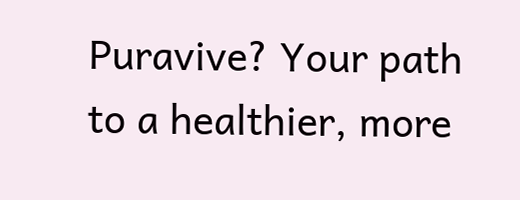Puravive? Your path to a healthier, more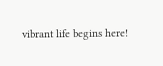vibrant life begins here!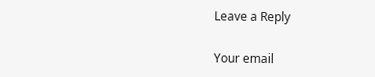Leave a Reply

Your email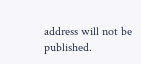address will not be published.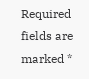Required fields are marked *